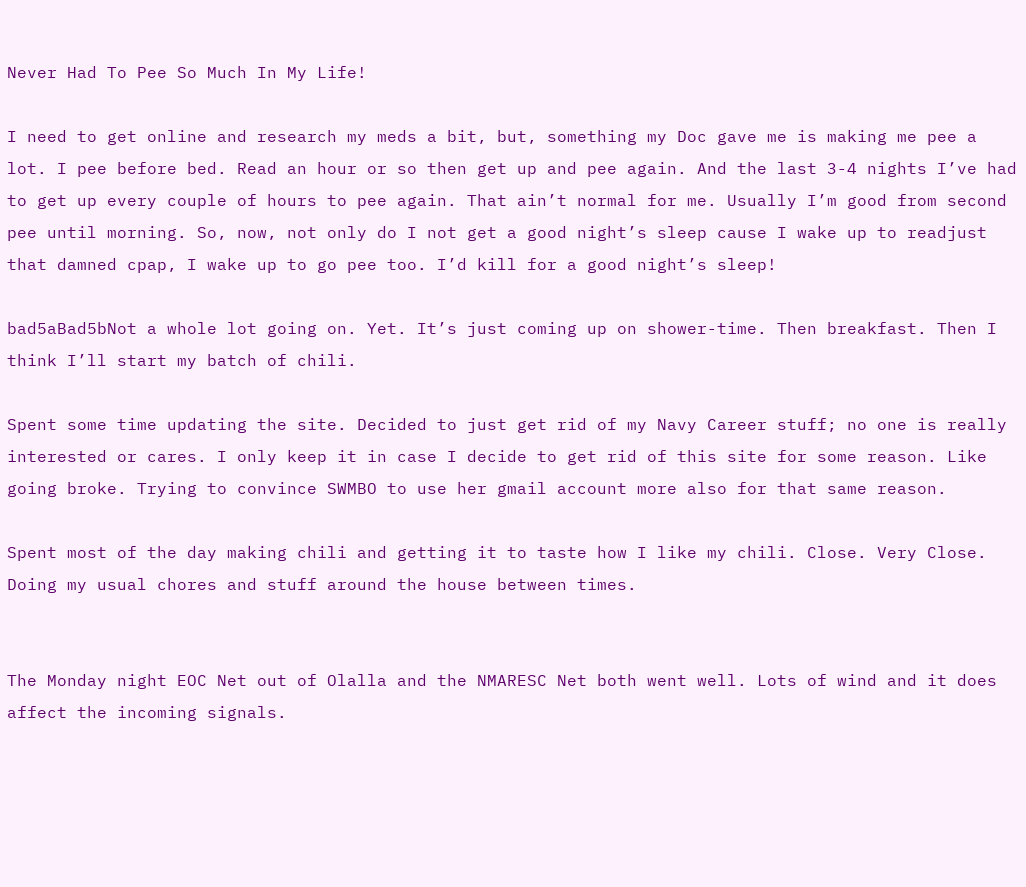Never Had To Pee So Much In My Life!

I need to get online and research my meds a bit, but, something my Doc gave me is making me pee a lot. I pee before bed. Read an hour or so then get up and pee again. And the last 3-4 nights I’ve had to get up every couple of hours to pee again. That ain’t normal for me. Usually I’m good from second pee until morning. So, now, not only do I not get a good night’s sleep cause I wake up to readjust that damned cpap, I wake up to go pee too. I’d kill for a good night’s sleep!

bad5aBad5bNot a whole lot going on. Yet. It’s just coming up on shower-time. Then breakfast. Then I think I’ll start my batch of chili.

Spent some time updating the site. Decided to just get rid of my Navy Career stuff; no one is really interested or cares. I only keep it in case I decide to get rid of this site for some reason. Like going broke. Trying to convince SWMBO to use her gmail account more also for that same reason.

Spent most of the day making chili and getting it to taste how I like my chili. Close. Very Close. Doing my usual chores and stuff around the house between times.


The Monday night EOC Net out of Olalla and the NMARESC Net both went well. Lots of wind and it does affect the incoming signals.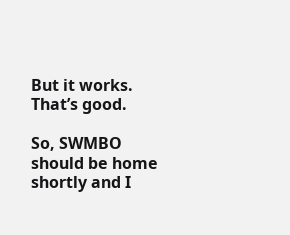But it works. That’s good.

So, SWMBO should be home shortly and I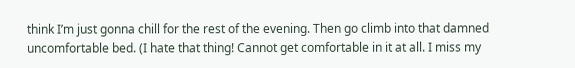think I’m just gonna chill for the rest of the evening. Then go climb into that damned uncomfortable bed. (I hate that thing! Cannot get comfortable in it at all. I miss my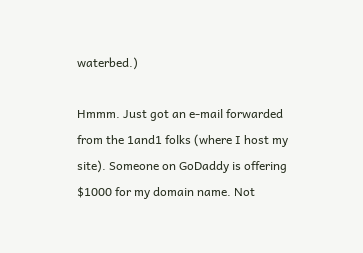waterbed.)

Hmmm. Just got an e-mail forwarded from the 1and1 folks (where I host my site). Someone on GoDaddy is offering $1000 for my domain name. Not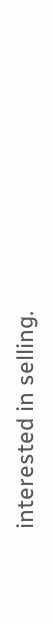interested in selling.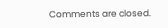Comments are closed.